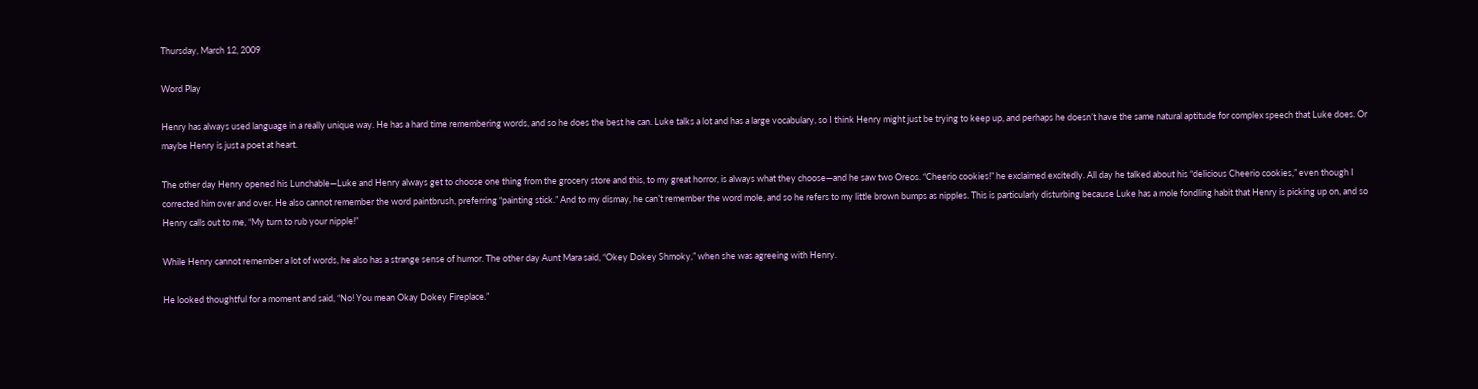Thursday, March 12, 2009

Word Play

Henry has always used language in a really unique way. He has a hard time remembering words, and so he does the best he can. Luke talks a lot and has a large vocabulary, so I think Henry might just be trying to keep up, and perhaps he doesn’t have the same natural aptitude for complex speech that Luke does. Or maybe Henry is just a poet at heart.

The other day Henry opened his Lunchable—Luke and Henry always get to choose one thing from the grocery store and this, to my great horror, is always what they choose—and he saw two Oreos. “Cheerio cookies!” he exclaimed excitedly. All day he talked about his “delicious Cheerio cookies,” even though I corrected him over and over. He also cannot remember the word paintbrush, preferring “painting stick.” And to my dismay, he can’t remember the word mole, and so he refers to my little brown bumps as nipples. This is particularly disturbing because Luke has a mole fondling habit that Henry is picking up on, and so Henry calls out to me, “My turn to rub your nipple!”

While Henry cannot remember a lot of words, he also has a strange sense of humor. The other day Aunt Mara said, “Okey Dokey Shmoky,” when she was agreeing with Henry.

He looked thoughtful for a moment and said, “No! You mean Okay Dokey Fireplace.”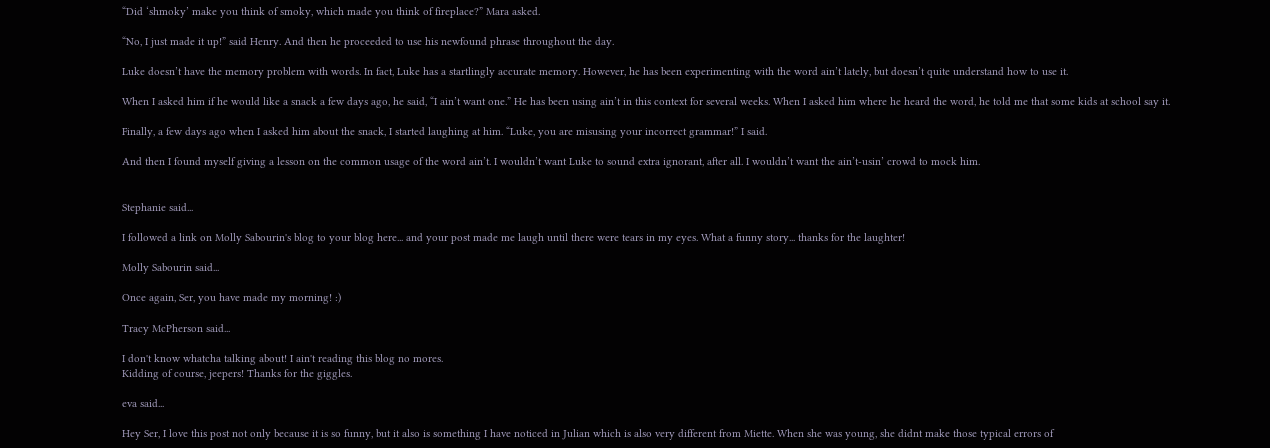“Did ‘shmoky’ make you think of smoky, which made you think of fireplace?” Mara asked.

“No, I just made it up!” said Henry. And then he proceeded to use his newfound phrase throughout the day.

Luke doesn’t have the memory problem with words. In fact, Luke has a startlingly accurate memory. However, he has been experimenting with the word ain’t lately, but doesn’t quite understand how to use it.

When I asked him if he would like a snack a few days ago, he said, “I ain’t want one.” He has been using ain’t in this context for several weeks. When I asked him where he heard the word, he told me that some kids at school say it.

Finally, a few days ago when I asked him about the snack, I started laughing at him. “Luke, you are misusing your incorrect grammar!” I said.

And then I found myself giving a lesson on the common usage of the word ain’t. I wouldn’t want Luke to sound extra ignorant, after all. I wouldn’t want the ain’t-usin’ crowd to mock him.


Stephanie said...

I followed a link on Molly Sabourin's blog to your blog here... and your post made me laugh until there were tears in my eyes. What a funny story... thanks for the laughter!

Molly Sabourin said...

Once again, Ser, you have made my morning! :)

Tracy McPherson said...

I don't know whatcha talking about! I ain't reading this blog no mores.
Kidding of course, jeepers! Thanks for the giggles.

eva said...

Hey Ser, I love this post not only because it is so funny, but it also is something I have noticed in Julian which is also very different from Miette. When she was young, she didnt make those typical errors of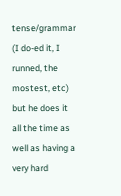tense/grammar (I do-ed it, I runned, the mostest, etc) but he does it all the time as well as having a very hard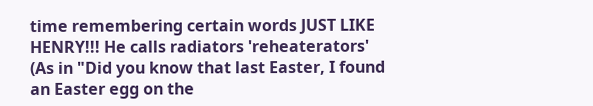time remembering certain words JUST LIKE HENRY!!! He calls radiators 'reheaterators' (As in "Did you know that last Easter, I found an Easter egg on the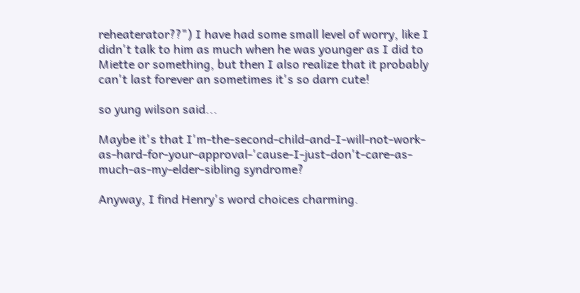reheaterator??") I have had some small level of worry, like I didn't talk to him as much when he was younger as I did to Miette or something, but then I also realize that it probably can't last forever an sometimes it's so darn cute!

so yung wilson said...

Maybe it's that I'm-the-second-child-and-I-will-not-work-as-hard-for-your-approval-'cause-I-just-don't-care-as-much-as-my-elder-sibling syndrome?

Anyway, I find Henry's word choices charming.